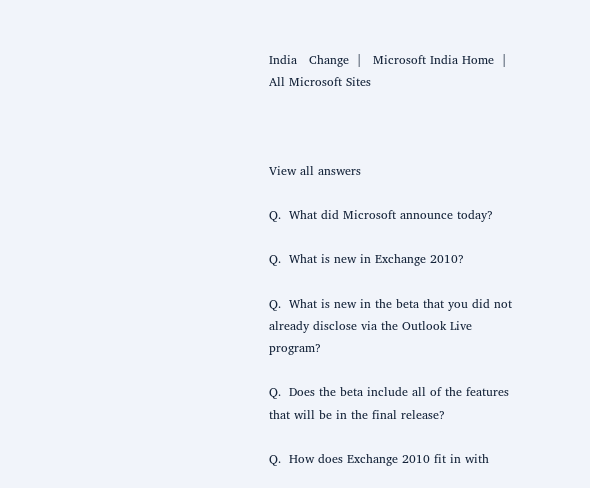India   Change  |   Microsoft India Home  |   All Microsoft Sites



View all answers

Q.  What did Microsoft announce today?

Q.  What is new in Exchange 2010?

Q.  What is new in the beta that you did not already disclose via the Outlook Live program?

Q.  Does the beta include all of the features that will be in the final release?

Q.  How does Exchange 2010 fit in with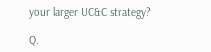your larger UC&C strategy?

Q.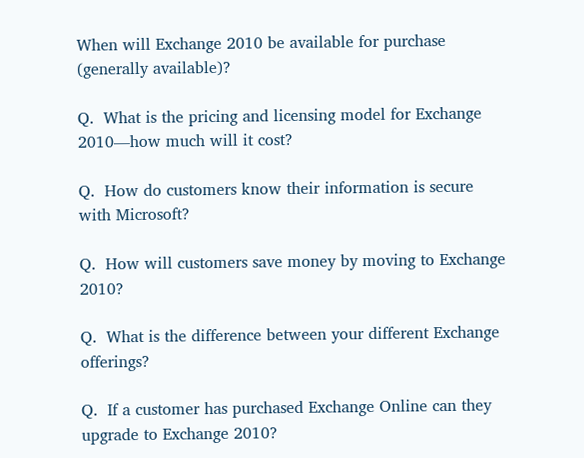When will Exchange 2010 be available for purchase (generally available)?

Q.  What is the pricing and licensing model for Exchange 2010—how much will it cost?

Q.  How do customers know their information is secure with Microsoft?

Q.  How will customers save money by moving to Exchange 2010?

Q.  What is the difference between your different Exchange offerings?

Q.  If a customer has purchased Exchange Online can they upgrade to Exchange 2010?